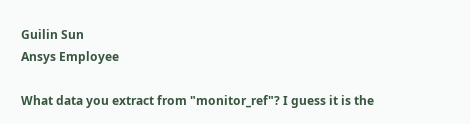Guilin Sun
Ansys Employee

What data you extract from "monitor_ref"? I guess it is the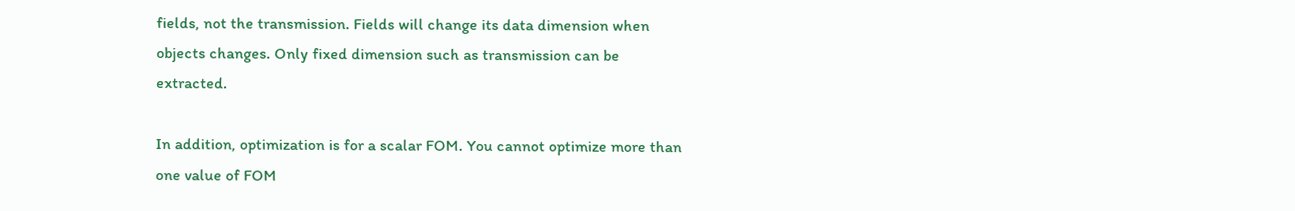fields, not the transmission. Fields will change its data dimension when objects changes. Only fixed dimension such as transmission can be extracted.

In addition, optimization is for a scalar FOM. You cannot optimize more than one value of FOM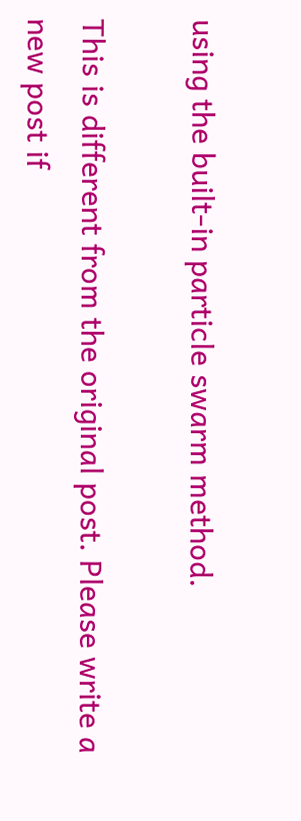using the built-in particle swarm method.

This is different from the original post. Please write a new post if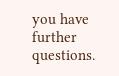you have further questions.